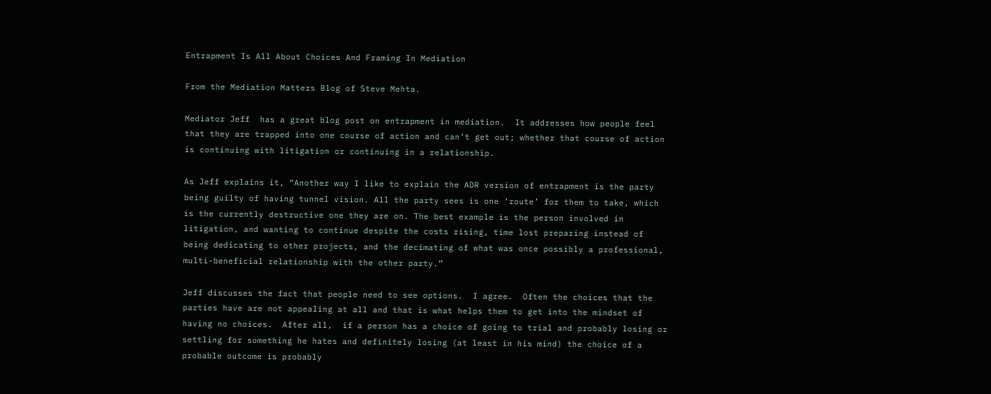Entrapment Is All About Choices And Framing In Mediation

From the Mediation Matters Blog of Steve Mehta.

Mediator Jeff  has a great blog post on entrapment in mediation.  It addresses how people feel that they are trapped into one course of action and can’t get out; whether that course of action is continuing with litigation or continuing in a relationship.

As Jeff explains it, “Another way I like to explain the ADR version of entrapment is the party being guilty of having tunnel vision. All the party sees is one ‘route’ for them to take, which is the currently destructive one they are on. The best example is the person involved in litigation, and wanting to continue despite the costs rising, time lost preparing instead of being dedicating to other projects, and the decimating of what was once possibly a professional, multi-beneficial relationship with the other party.”

Jeff discusses the fact that people need to see options.  I agree.  Often the choices that the parties have are not appealing at all and that is what helps them to get into the mindset of having no choices.  After all,  if a person has a choice of going to trial and probably losing or settling for something he hates and definitely losing (at least in his mind) the choice of a probable outcome is probably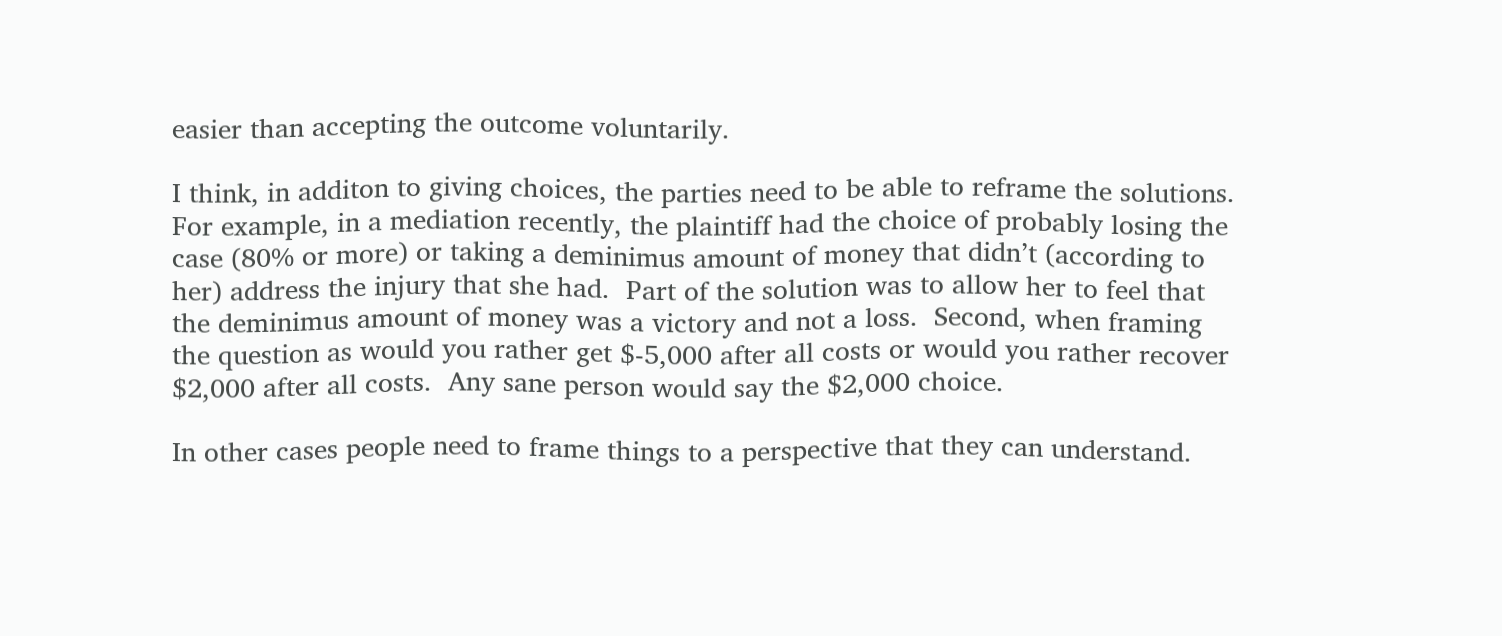easier than accepting the outcome voluntarily.

I think, in additon to giving choices, the parties need to be able to reframe the solutions.  For example, in a mediation recently, the plaintiff had the choice of probably losing the case (80% or more) or taking a deminimus amount of money that didn’t (according to her) address the injury that she had.  Part of the solution was to allow her to feel that the deminimus amount of money was a victory and not a loss.  Second, when framing the question as would you rather get $-5,000 after all costs or would you rather recover $2,000 after all costs.  Any sane person would say the $2,000 choice.

In other cases people need to frame things to a perspective that they can understand.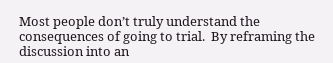Most people don’t truly understand the consequences of going to trial.  By reframing the discussion into an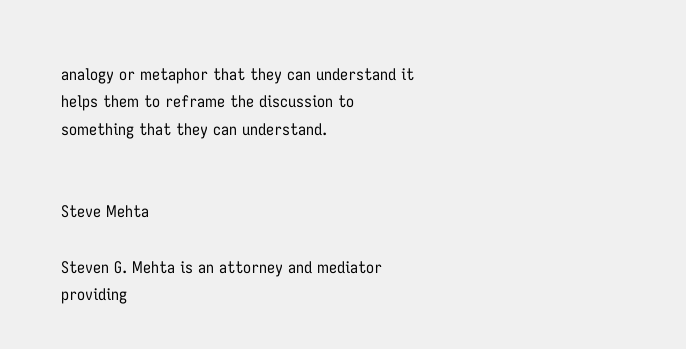analogy or metaphor that they can understand it helps them to reframe the discussion to something that they can understand.


Steve Mehta

Steven G. Mehta is an attorney and mediator providing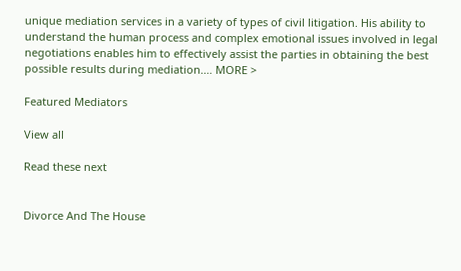unique mediation services in a variety of types of civil litigation. His ability to understand the human process and complex emotional issues involved in legal negotiations enables him to effectively assist the parties in obtaining the best possible results during mediation.… MORE >

Featured Mediators

View all

Read these next


Divorce And The House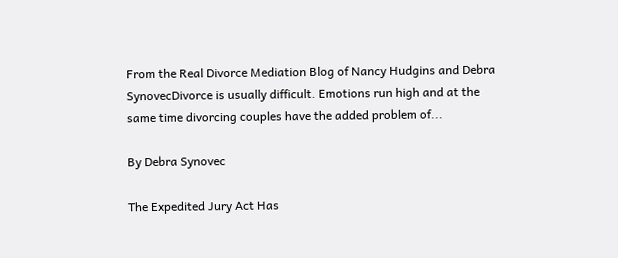From the Real Divorce Mediation Blog of Nancy Hudgins and Debra SynovecDivorce is usually difficult. Emotions run high and at the same time divorcing couples have the added problem of...

By Debra Synovec

The Expedited Jury Act Has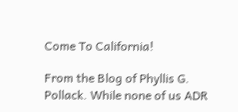Come To California!

From the Blog of Phyllis G. Pollack. While none of us ADR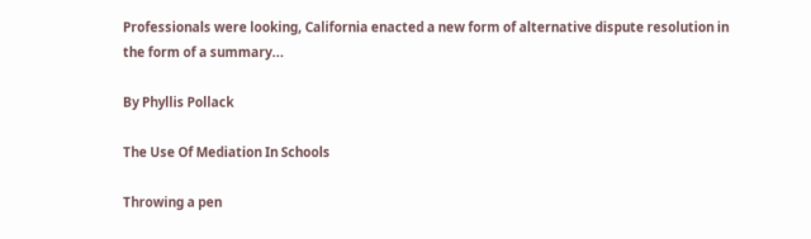Professionals were looking, California enacted a new form of alternative dispute resolution in the form of a summary...

By Phyllis Pollack

The Use Of Mediation In Schools

Throwing a pen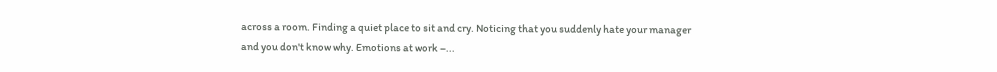across a room. Finding a quiet place to sit and cry. Noticing that you suddenly hate your manager and you don't know why. Emotions at work –...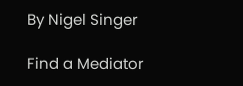By Nigel Singer

Find a Mediator